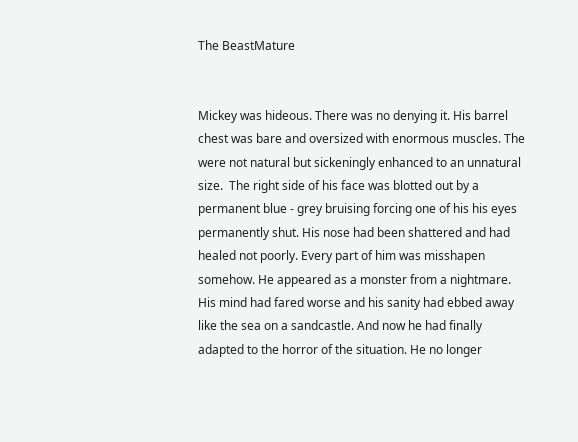The BeastMature


Mickey was hideous. There was no denying it. His barrel chest was bare and oversized with enormous muscles. The were not natural but sickeningly enhanced to an unnatural size.  The right side of his face was blotted out by a permanent blue - grey bruising forcing one of his his eyes permanently shut. His nose had been shattered and had healed not poorly. Every part of him was misshapen somehow. He appeared as a monster from a nightmare. His mind had fared worse and his sanity had ebbed away like the sea on a sandcastle. And now he had finally adapted to the horror of the situation. He no longer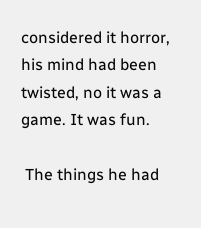considered it horror, his mind had been twisted, no it was a game. It was fun.

 The things he had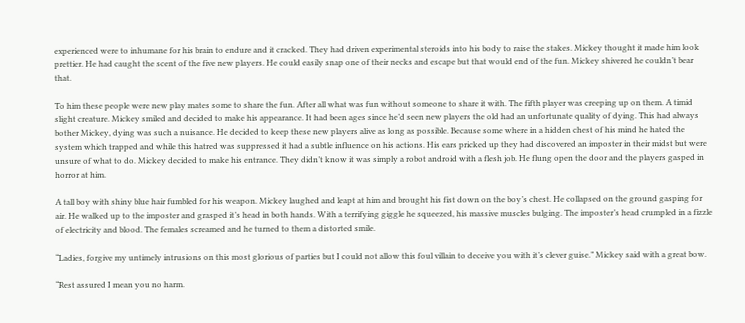experienced were to inhumane for his brain to endure and it cracked. They had driven experimental steroids into his body to raise the stakes. Mickey thought it made him look prettier. He had caught the scent of the five new players. He could easily snap one of their necks and escape but that would end of the fun. Mickey shivered he couldn’t bear that.

To him these people were new play mates some to share the fun. After all what was fun without someone to share it with. The fifth player was creeping up on them. A timid slight creature. Mickey smiled and decided to make his appearance. It had been ages since he’d seen new players the old had an unfortunate quality of dying. This had always bother Mickey, dying was such a nuisance. He decided to keep these new players alive as long as possible. Because some where in a hidden chest of his mind he hated the system which trapped and while this hatred was suppressed it had a subtle influence on his actions. His ears pricked up they had discovered an imposter in their midst but were unsure of what to do. Mickey decided to make his entrance. They didn’t know it was simply a robot android with a flesh job. He flung open the door and the players gasped in horror at him.

A tall boy with shiny blue hair fumbled for his weapon. Mickey laughed and leapt at him and brought his fist down on the boy’s chest. He collapsed on the ground gasping for air. He walked up to the imposter and grasped it’s head in both hands. With a terrifying giggle he squeezed, his massive muscles bulging. The imposter’s head crumpled in a fizzle of electricity and blood. The females screamed and he turned to them a distorted smile.

“Ladies, forgive my untimely intrusions on this most glorious of parties but I could not allow this foul villain to deceive you with it’s clever guise.” Mickey said with a great bow.

“Rest assured I mean you no harm.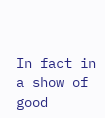In fact in a show of good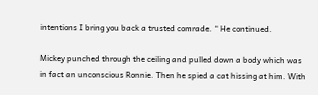intentions I bring you back a trusted comrade. “ He continued.

Mickey punched through the ceiling and pulled down a body which was in fact an unconscious Ronnie. Then he spied a cat hissing at him. With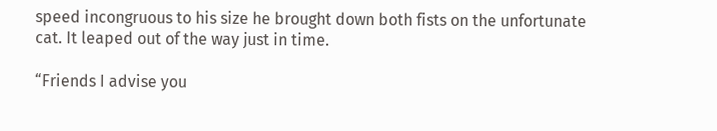speed incongruous to his size he brought down both fists on the unfortunate cat. It leaped out of the way just in time.

“Friends I advise you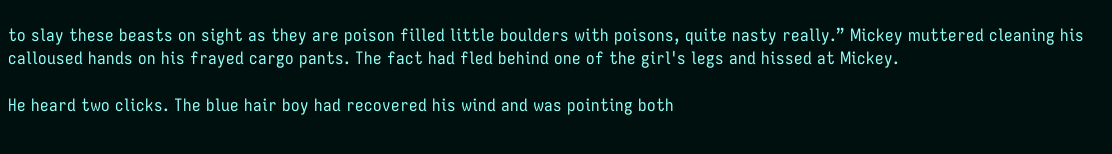to slay these beasts on sight as they are poison filled little boulders with poisons, quite nasty really.” Mickey muttered cleaning his calloused hands on his frayed cargo pants. The fact had fled behind one of the girl's legs and hissed at Mickey.

He heard two clicks. The blue hair boy had recovered his wind and was pointing both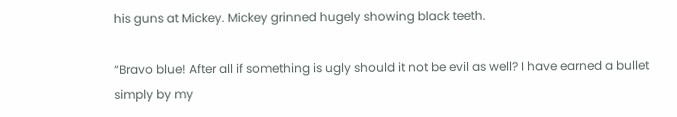his guns at Mickey. Mickey grinned hugely showing black teeth.

“Bravo blue! After all if something is ugly should it not be evil as well? I have earned a bullet simply by my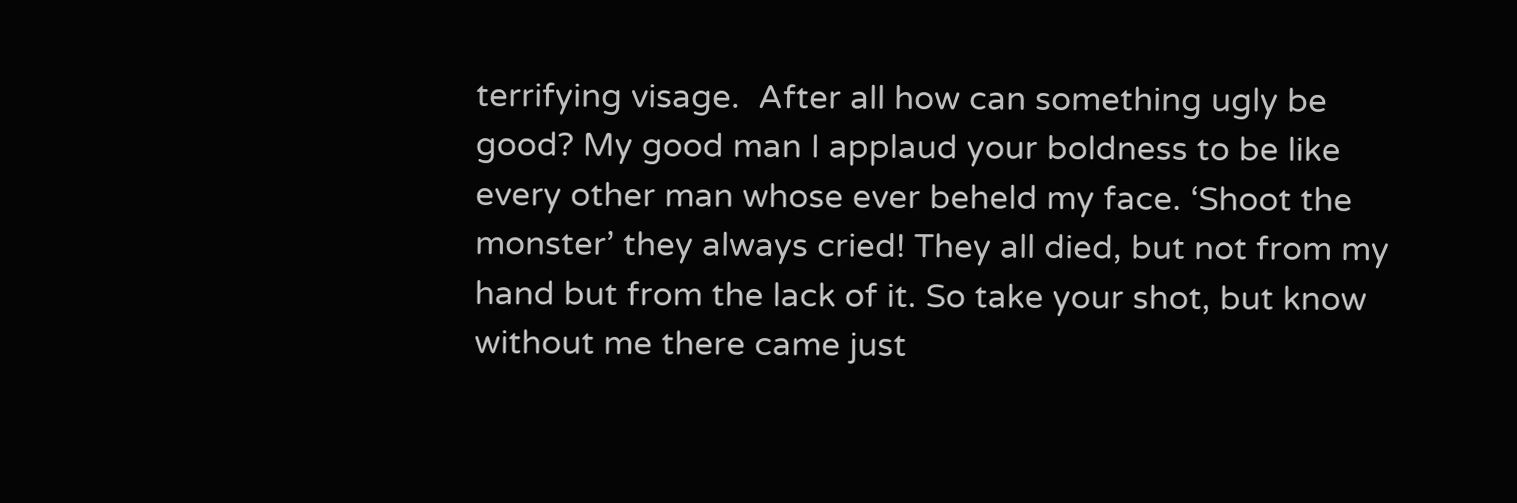terrifying visage.  After all how can something ugly be good? My good man I applaud your boldness to be like every other man whose ever beheld my face. ‘Shoot the monster’ they always cried! They all died, but not from my hand but from the lack of it. So take your shot, but know without me there came just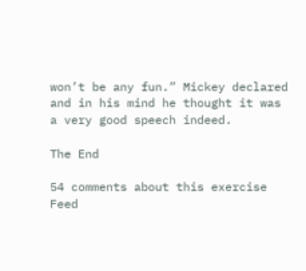won’t be any fun.” Mickey declared and in his mind he thought it was a very good speech indeed.

The End

54 comments about this exercise Feed